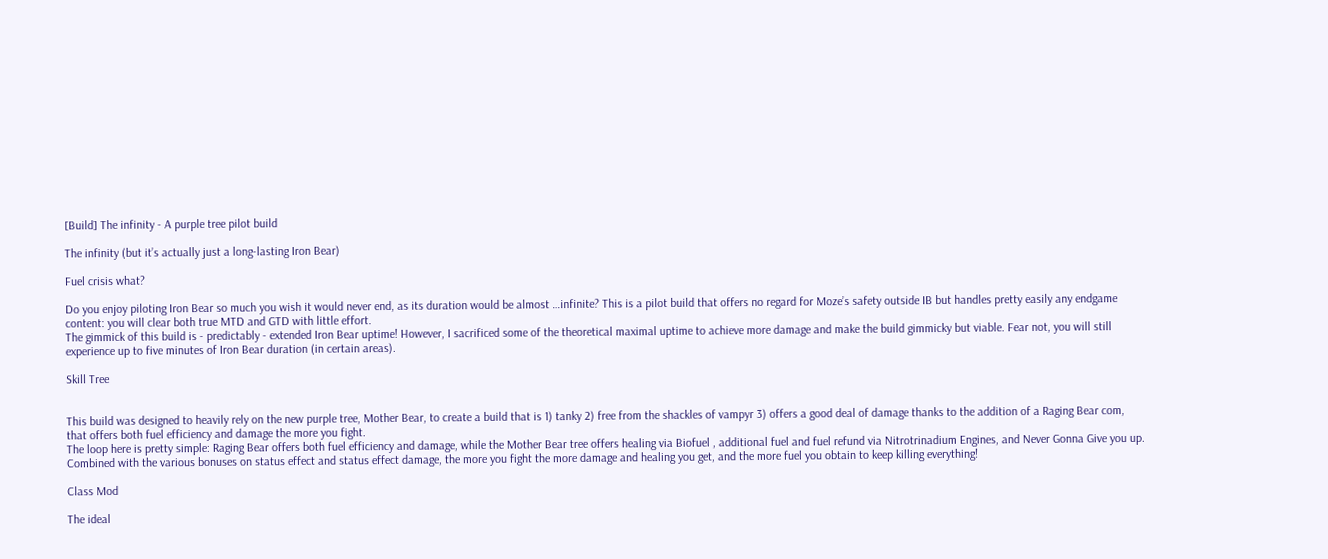[Build] The infinity - A purple tree pilot build

The infinity (but it’s actually just a long-lasting Iron Bear)

Fuel crisis what?

Do you enjoy piloting Iron Bear so much you wish it would never end, as its duration would be almost …infinite? This is a pilot build that offers no regard for Moze’s safety outside IB but handles pretty easily any endgame content: you will clear both true MTD and GTD with little effort.
The gimmick of this build is - predictably - extended Iron Bear uptime! However, I sacrificed some of the theoretical maximal uptime to achieve more damage and make the build gimmicky but viable. Fear not, you will still experience up to five minutes of Iron Bear duration (in certain areas).

Skill Tree


This build was designed to heavily rely on the new purple tree, Mother Bear, to create a build that is 1) tanky 2) free from the shackles of vampyr 3) offers a good deal of damage thanks to the addition of a Raging Bear com, that offers both fuel efficiency and damage the more you fight.
The loop here is pretty simple: Raging Bear offers both fuel efficiency and damage, while the Mother Bear tree offers healing via Biofuel , additional fuel and fuel refund via Nitrotrinadium Engines, and Never Gonna Give you up. Combined with the various bonuses on status effect and status effect damage, the more you fight the more damage and healing you get, and the more fuel you obtain to keep killing everything!

Class Mod

The ideal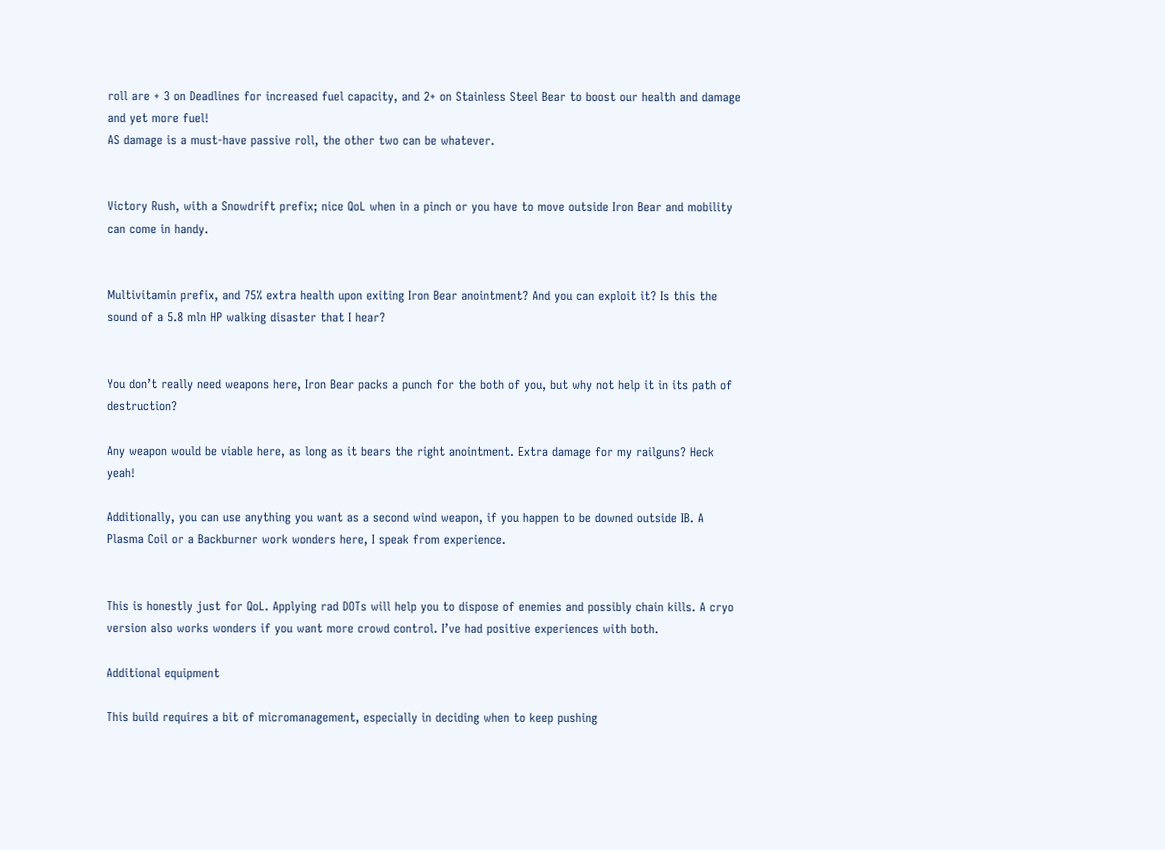roll are + 3 on Deadlines for increased fuel capacity, and 2+ on Stainless Steel Bear to boost our health and damage and yet more fuel!
AS damage is a must-have passive roll, the other two can be whatever.


Victory Rush, with a Snowdrift prefix; nice QoL when in a pinch or you have to move outside Iron Bear and mobility can come in handy.


Multivitamin prefix, and 75% extra health upon exiting Iron Bear anointment? And you can exploit it? Is this the sound of a 5.8 mln HP walking disaster that I hear?


You don’t really need weapons here, Iron Bear packs a punch for the both of you, but why not help it in its path of destruction?

Any weapon would be viable here, as long as it bears the right anointment. Extra damage for my railguns? Heck yeah!

Additionally, you can use anything you want as a second wind weapon, if you happen to be downed outside IB. A Plasma Coil or a Backburner work wonders here, I speak from experience.


This is honestly just for QoL. Applying rad DOTs will help you to dispose of enemies and possibly chain kills. A cryo version also works wonders if you want more crowd control. I’ve had positive experiences with both.

Additional equipment

This build requires a bit of micromanagement, especially in deciding when to keep pushing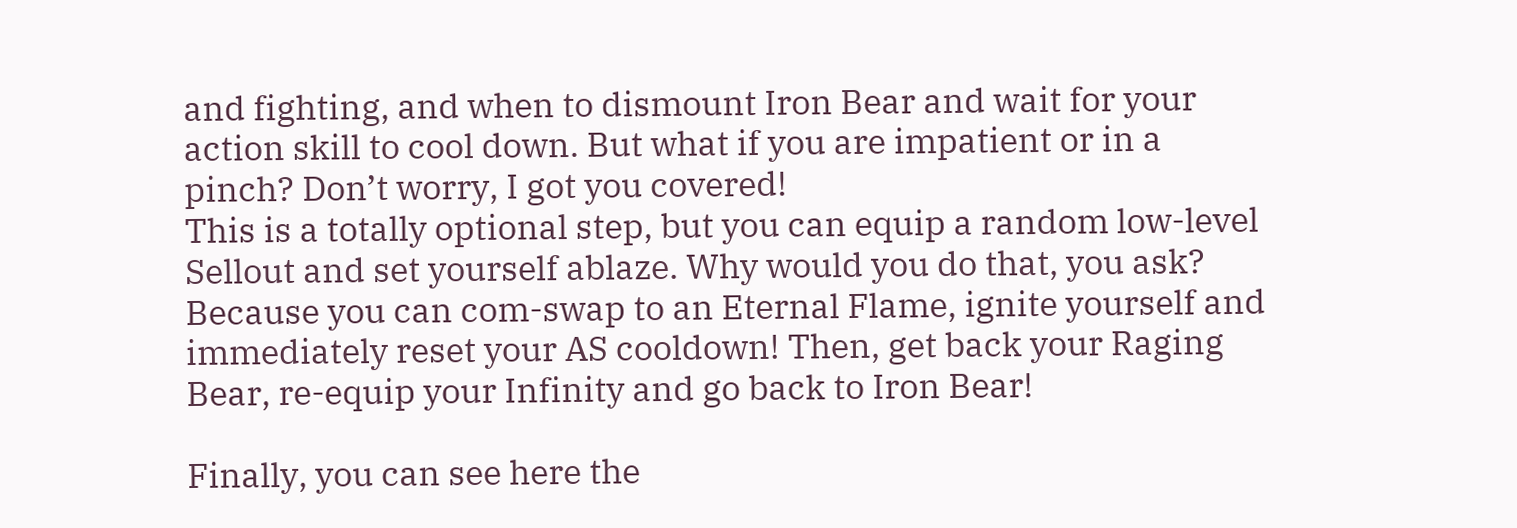and fighting, and when to dismount Iron Bear and wait for your action skill to cool down. But what if you are impatient or in a pinch? Don’t worry, I got you covered!
This is a totally optional step, but you can equip a random low-level Sellout and set yourself ablaze. Why would you do that, you ask? Because you can com-swap to an Eternal Flame, ignite yourself and immediately reset your AS cooldown! Then, get back your Raging Bear, re-equip your Infinity and go back to Iron Bear!

Finally, you can see here the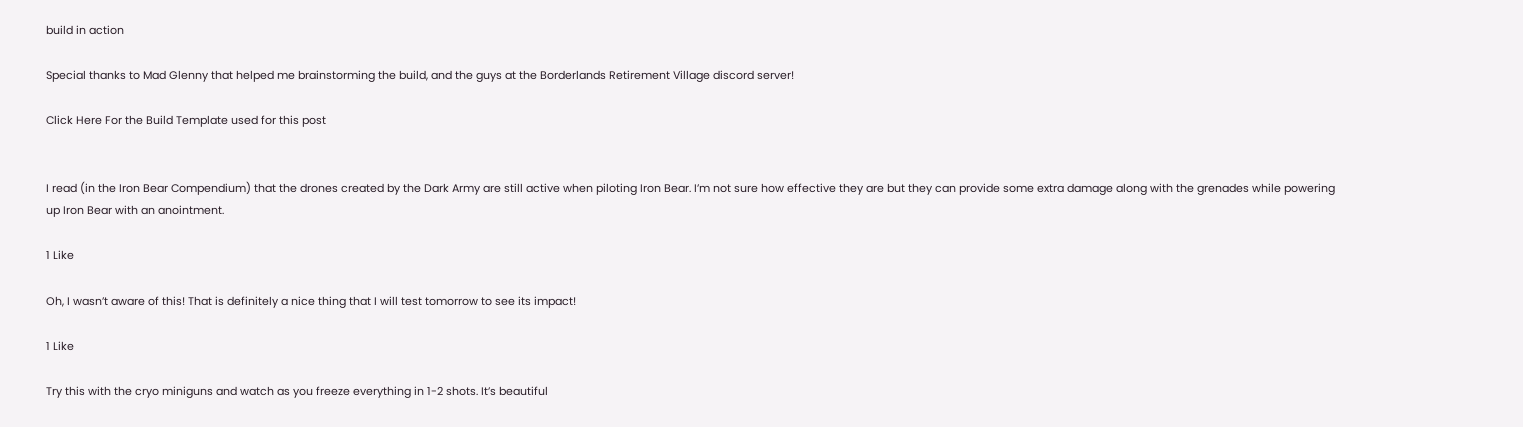build in action

Special thanks to Mad Glenny that helped me brainstorming the build, and the guys at the Borderlands Retirement Village discord server!

Click Here For the Build Template used for this post


I read (in the Iron Bear Compendium) that the drones created by the Dark Army are still active when piloting Iron Bear. I’m not sure how effective they are but they can provide some extra damage along with the grenades while powering up Iron Bear with an anointment.

1 Like

Oh, I wasn’t aware of this! That is definitely a nice thing that I will test tomorrow to see its impact!

1 Like

Try this with the cryo miniguns and watch as you freeze everything in 1-2 shots. It’s beautiful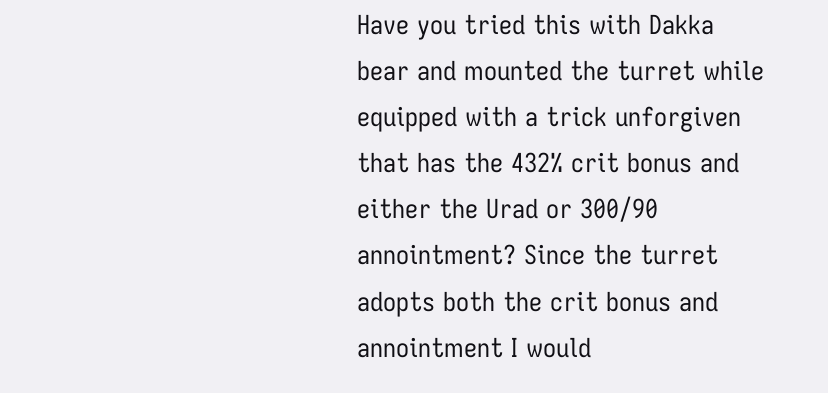Have you tried this with Dakka bear and mounted the turret while equipped with a trick unforgiven that has the 432% crit bonus and either the Urad or 300/90 annointment? Since the turret adopts both the crit bonus and annointment I would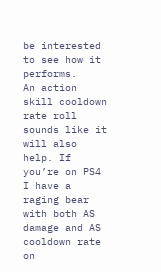be interested to see how it performs.
An action skill cooldown rate roll sounds like it will also help. If you’re on PS4 I have a raging bear with both AS damage and AS cooldown rate on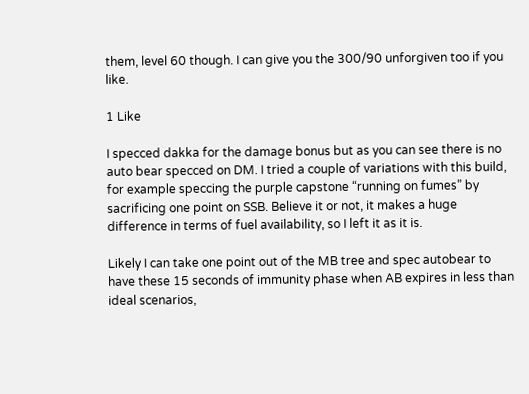them, level 60 though. I can give you the 300/90 unforgiven too if you like.

1 Like

I specced dakka for the damage bonus but as you can see there is no auto bear specced on DM. I tried a couple of variations with this build, for example speccing the purple capstone “running on fumes” by sacrificing one point on SSB. Believe it or not, it makes a huge difference in terms of fuel availability, so I left it as it is.

Likely I can take one point out of the MB tree and spec autobear to have these 15 seconds of immunity phase when AB expires in less than ideal scenarios,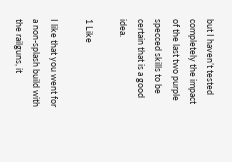but I haven’t tested completely the impact of the last two purple specced skills to be certain that is a good idea.

1 Like

I like that you went for a non-splash build with the railguns, it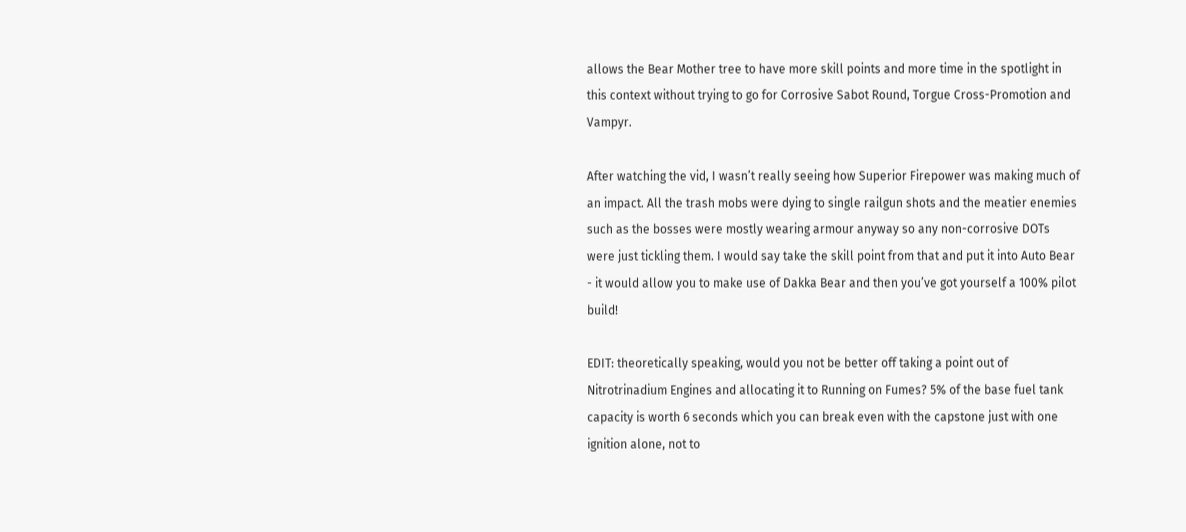allows the Bear Mother tree to have more skill points and more time in the spotlight in this context without trying to go for Corrosive Sabot Round, Torgue Cross-Promotion and Vampyr.

After watching the vid, I wasn’t really seeing how Superior Firepower was making much of an impact. All the trash mobs were dying to single railgun shots and the meatier enemies such as the bosses were mostly wearing armour anyway so any non-corrosive DOTs were just tickling them. I would say take the skill point from that and put it into Auto Bear - it would allow you to make use of Dakka Bear and then you’ve got yourself a 100% pilot build!

EDIT: theoretically speaking, would you not be better off taking a point out of Nitrotrinadium Engines and allocating it to Running on Fumes? 5% of the base fuel tank capacity is worth 6 seconds which you can break even with the capstone just with one ignition alone, not to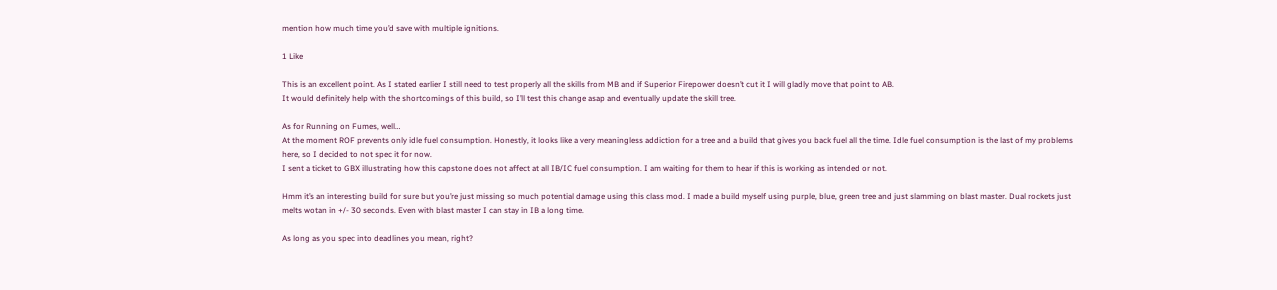mention how much time you’d save with multiple ignitions.

1 Like

This is an excellent point. As I stated earlier I still need to test properly all the skills from MB and if Superior Firepower doesn’t cut it I will gladly move that point to AB.
It would definitely help with the shortcomings of this build, so I’ll test this change asap and eventually update the skill tree.

As for Running on Fumes, well…
At the moment ROF prevents only idle fuel consumption. Honestly, it looks like a very meaningless addiction for a tree and a build that gives you back fuel all the time. Idle fuel consumption is the last of my problems here, so I decided to not spec it for now.
I sent a ticket to GBX illustrating how this capstone does not affect at all IB/IC fuel consumption. I am waiting for them to hear if this is working as intended or not.

Hmm it’s an interesting build for sure but you’re just missing so much potential damage using this class mod. I made a build myself using purple, blue, green tree and just slamming on blast master. Dual rockets just melts wotan in +/- 30 seconds. Even with blast master I can stay in IB a long time.

As long as you spec into deadlines you mean, right?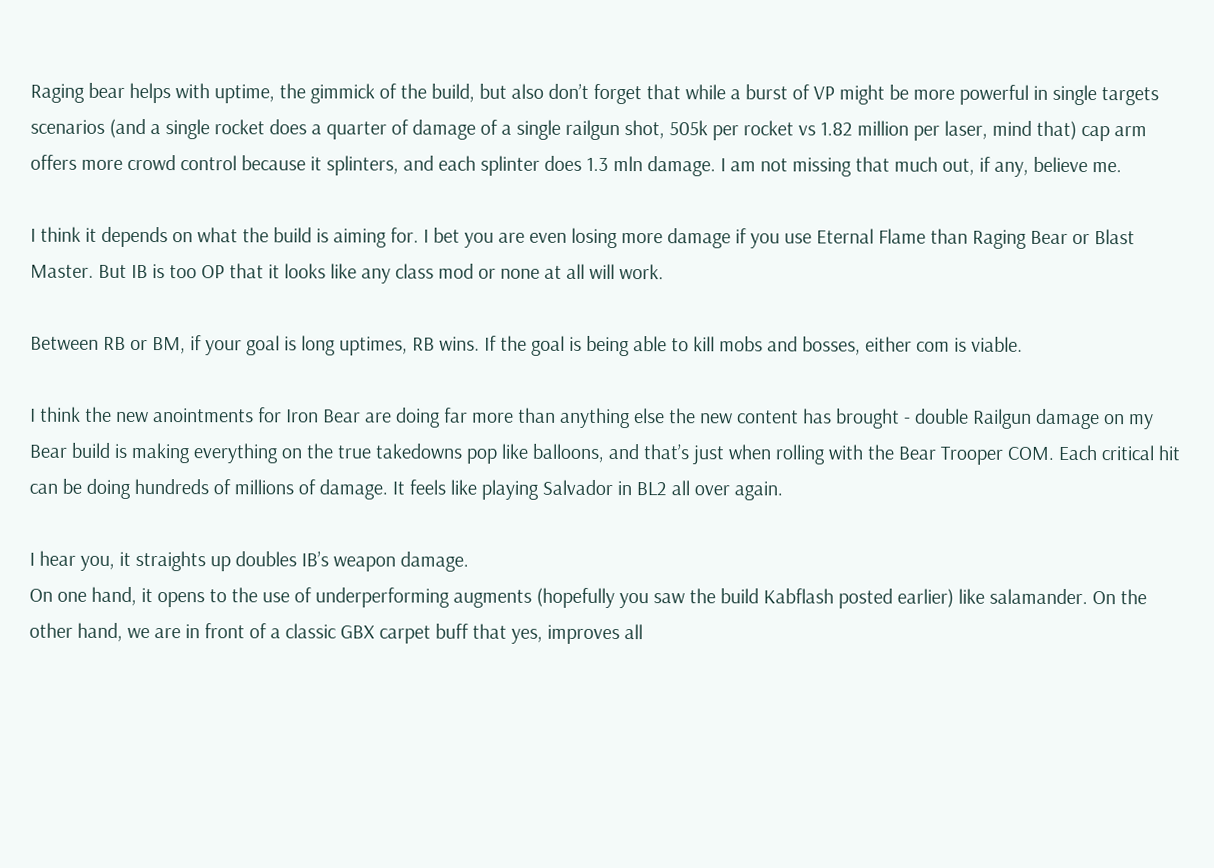Raging bear helps with uptime, the gimmick of the build, but also don’t forget that while a burst of VP might be more powerful in single targets scenarios (and a single rocket does a quarter of damage of a single railgun shot, 505k per rocket vs 1.82 million per laser, mind that) cap arm offers more crowd control because it splinters, and each splinter does 1.3 mln damage. I am not missing that much out, if any, believe me.

I think it depends on what the build is aiming for. I bet you are even losing more damage if you use Eternal Flame than Raging Bear or Blast Master. But IB is too OP that it looks like any class mod or none at all will work.

Between RB or BM, if your goal is long uptimes, RB wins. If the goal is being able to kill mobs and bosses, either com is viable.

I think the new anointments for Iron Bear are doing far more than anything else the new content has brought - double Railgun damage on my Bear build is making everything on the true takedowns pop like balloons, and that’s just when rolling with the Bear Trooper COM. Each critical hit can be doing hundreds of millions of damage. It feels like playing Salvador in BL2 all over again.

I hear you, it straights up doubles IB’s weapon damage.
On one hand, it opens to the use of underperforming augments (hopefully you saw the build Kabflash posted earlier) like salamander. On the other hand, we are in front of a classic GBX carpet buff that yes, improves all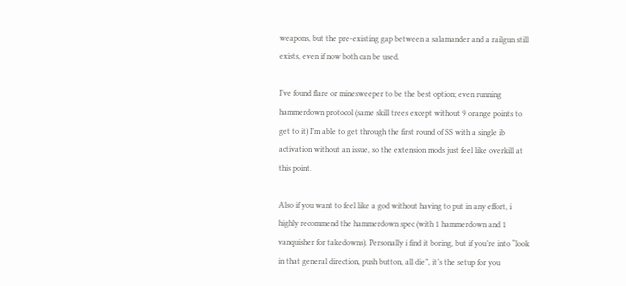weapons, but the pre-existing gap between a salamander and a railgun still exists, even if now both can be used.

I’ve found flare or minesweeper to be the best option; even running hammerdown protocol (same skill trees except without 9 orange points to get to it) I’m able to get through the first round of SS with a single ib activation without an issue, so the extension mods just feel like overkill at this point.

Also if you want to feel like a god without having to put in any effort, i highly recommend the hammerdown spec (with 1 hammerdown and 1 vanquisher for takedowns). Personally i find it boring, but if you’re into “look in that general direction, push button, all die”, it’s the setup for you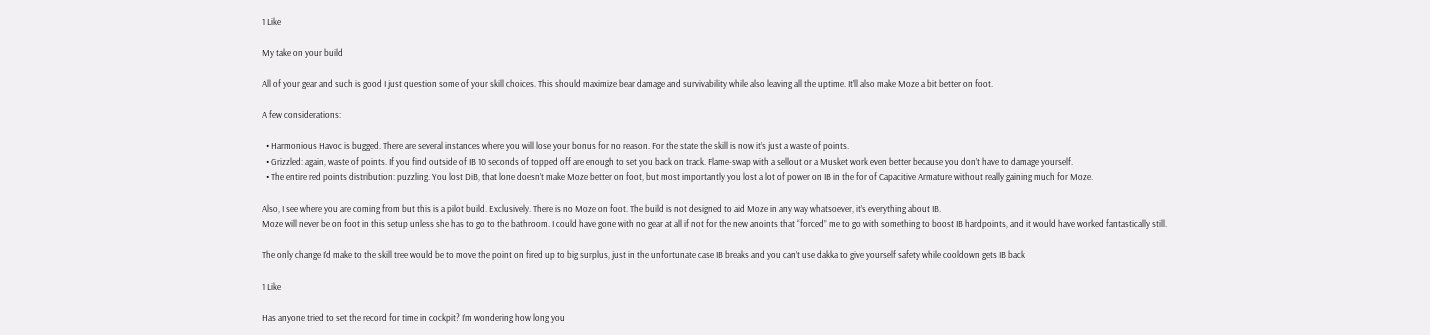1 Like

My take on your build

All of your gear and such is good I just question some of your skill choices. This should maximize bear damage and survivability while also leaving all the uptime. It’ll also make Moze a bit better on foot.

A few considerations:

  • Harmonious Havoc is bugged. There are several instances where you will lose your bonus for no reason. For the state the skill is now it’s just a waste of points.
  • Grizzled: again, waste of points. If you find outside of IB 10 seconds of topped off are enough to set you back on track. Flame-swap with a sellout or a Musket work even better because you don’t have to damage yourself.
  • The entire red points distribution: puzzling. You lost DiB, that lone doesn’t make Moze better on foot, but most importantly you lost a lot of power on IB in the for of Capacitive Armature without really gaining much for Moze.

Also, I see where you are coming from but this is a pilot build. Exclusively. There is no Moze on foot. The build is not designed to aid Moze in any way whatsoever, it’s everything about IB.
Moze will never be on foot in this setup unless she has to go to the bathroom. I could have gone with no gear at all if not for the new anoints that “forced” me to go with something to boost IB hardpoints, and it would have worked fantastically still.

The only change I’d make to the skill tree would be to move the point on fired up to big surplus, just in the unfortunate case IB breaks and you can’t use dakka to give yourself safety while cooldown gets IB back

1 Like

Has anyone tried to set the record for time in cockpit? I’m wondering how long you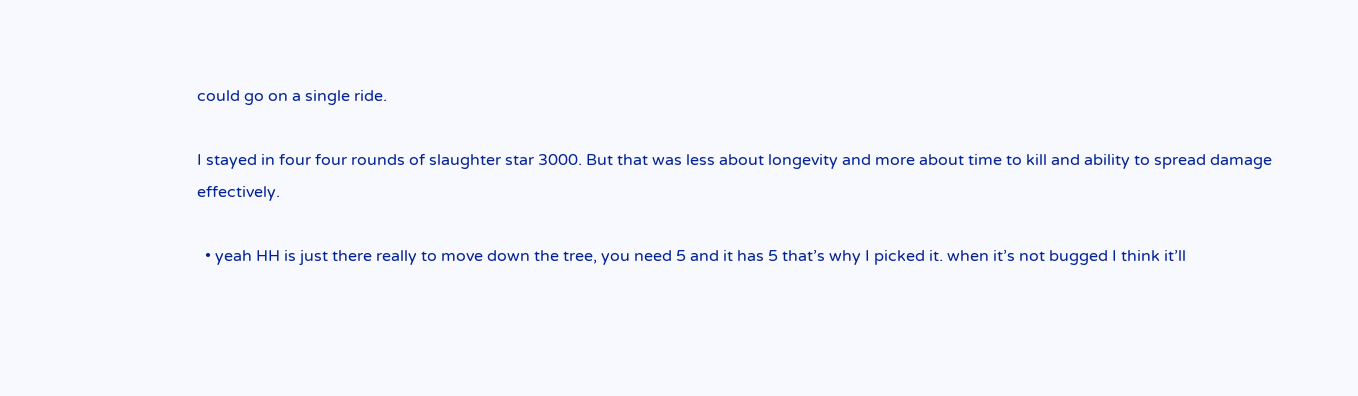could go on a single ride.

I stayed in four four rounds of slaughter star 3000. But that was less about longevity and more about time to kill and ability to spread damage effectively.

  • yeah HH is just there really to move down the tree, you need 5 and it has 5 that’s why I picked it. when it’s not bugged I think it’ll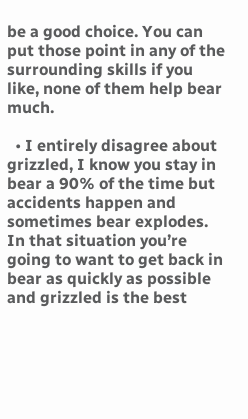be a good choice. You can put those point in any of the surrounding skills if you like, none of them help bear much.

  • I entirely disagree about grizzled, I know you stay in bear a 90% of the time but accidents happen and sometimes bear explodes. In that situation you’re going to want to get back in bear as quickly as possible and grizzled is the best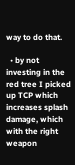way to do that.

  • by not investing in the red tree I picked up TCP which increases splash damage, which with the right weapon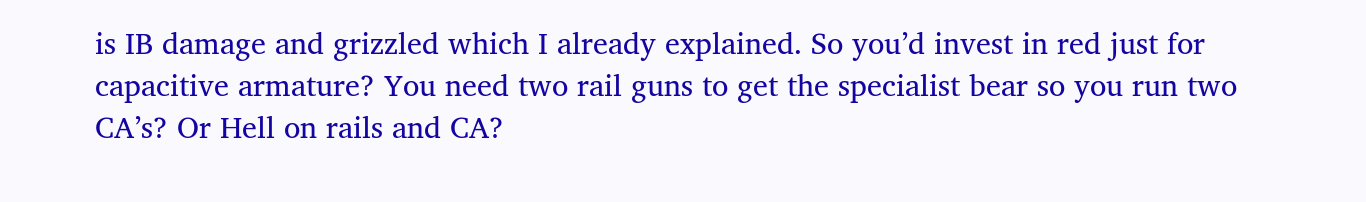is IB damage and grizzled which I already explained. So you’d invest in red just for capacitive armature? You need two rail guns to get the specialist bear so you run two CA’s? Or Hell on rails and CA?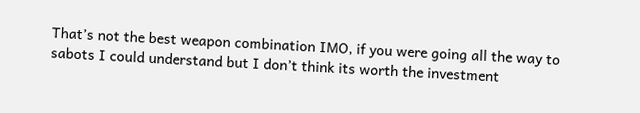That’s not the best weapon combination IMO, if you were going all the way to sabots I could understand but I don’t think its worth the investment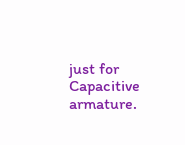just for Capacitive armature.